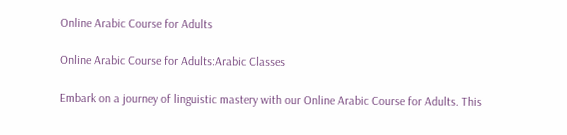Online Arabic Course for Adults

Online Arabic Course for Adults:Arabic Classes

Embark on a journey of linguistic mastery with our Online Arabic Course for Adults. This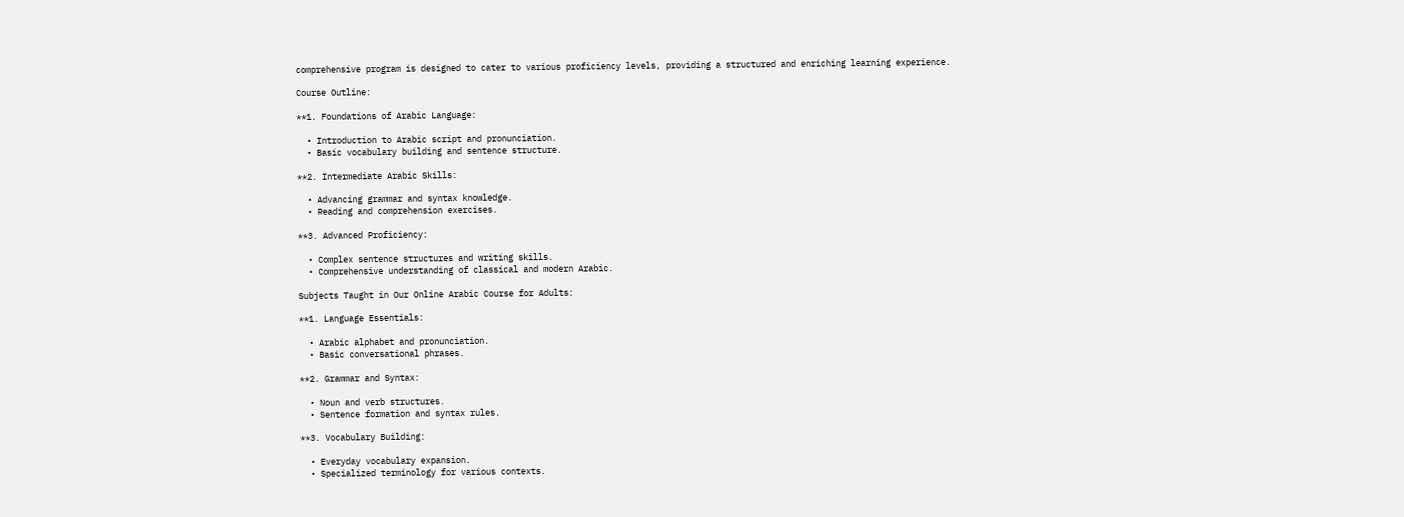comprehensive program is designed to cater to various proficiency levels, providing a structured and enriching learning experience.

Course Outline:

**1. Foundations of Arabic Language:

  • Introduction to Arabic script and pronunciation.
  • Basic vocabulary building and sentence structure.

**2. Intermediate Arabic Skills:

  • Advancing grammar and syntax knowledge.
  • Reading and comprehension exercises.

**3. Advanced Proficiency:

  • Complex sentence structures and writing skills.
  • Comprehensive understanding of classical and modern Arabic.

Subjects Taught in Our Online Arabic Course for Adults:

**1. Language Essentials:

  • Arabic alphabet and pronunciation.
  • Basic conversational phrases.

**2. Grammar and Syntax:

  • Noun and verb structures.
  • Sentence formation and syntax rules.

**3. Vocabulary Building:

  • Everyday vocabulary expansion.
  • Specialized terminology for various contexts.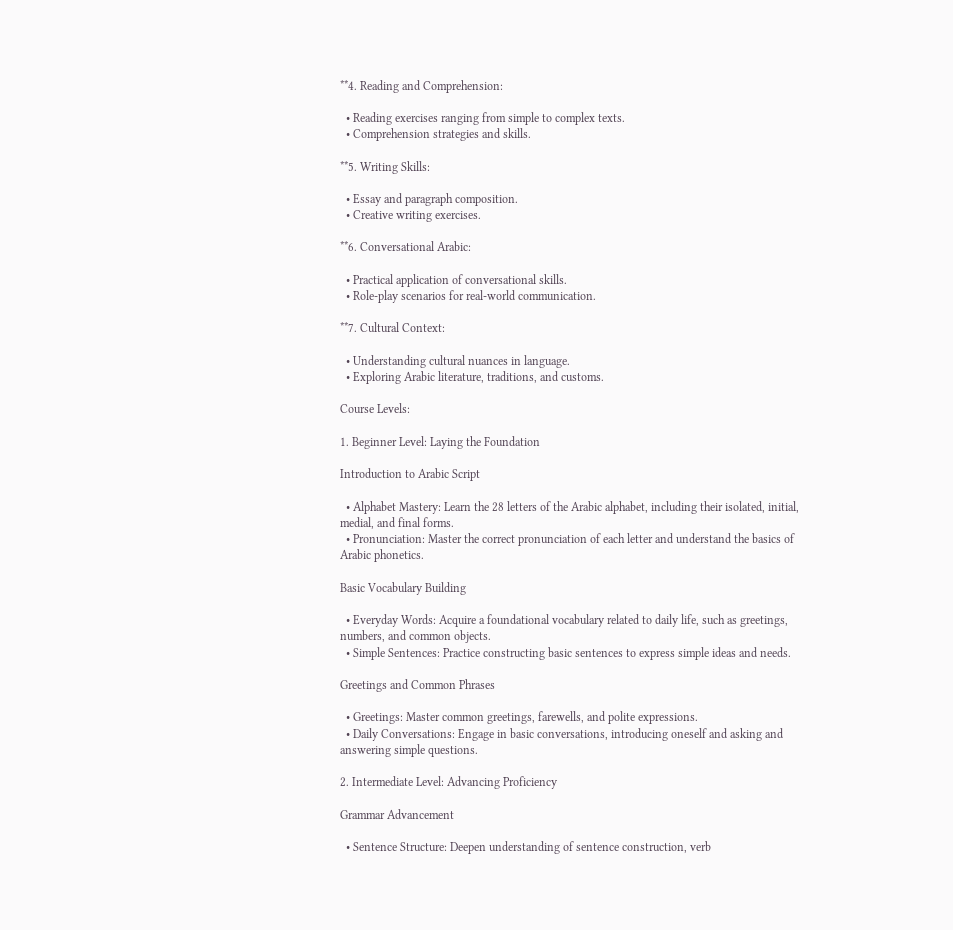**4. Reading and Comprehension:

  • Reading exercises ranging from simple to complex texts.
  • Comprehension strategies and skills.

**5. Writing Skills:

  • Essay and paragraph composition.
  • Creative writing exercises.

**6. Conversational Arabic:

  • Practical application of conversational skills.
  • Role-play scenarios for real-world communication.

**7. Cultural Context:

  • Understanding cultural nuances in language.
  • Exploring Arabic literature, traditions, and customs.

Course Levels:

1. Beginner Level: Laying the Foundation

Introduction to Arabic Script

  • Alphabet Mastery: Learn the 28 letters of the Arabic alphabet, including their isolated, initial, medial, and final forms.
  • Pronunciation: Master the correct pronunciation of each letter and understand the basics of Arabic phonetics.

Basic Vocabulary Building

  • Everyday Words: Acquire a foundational vocabulary related to daily life, such as greetings, numbers, and common objects.
  • Simple Sentences: Practice constructing basic sentences to express simple ideas and needs.

Greetings and Common Phrases

  • Greetings: Master common greetings, farewells, and polite expressions.
  • Daily Conversations: Engage in basic conversations, introducing oneself and asking and answering simple questions.

2. Intermediate Level: Advancing Proficiency

Grammar Advancement

  • Sentence Structure: Deepen understanding of sentence construction, verb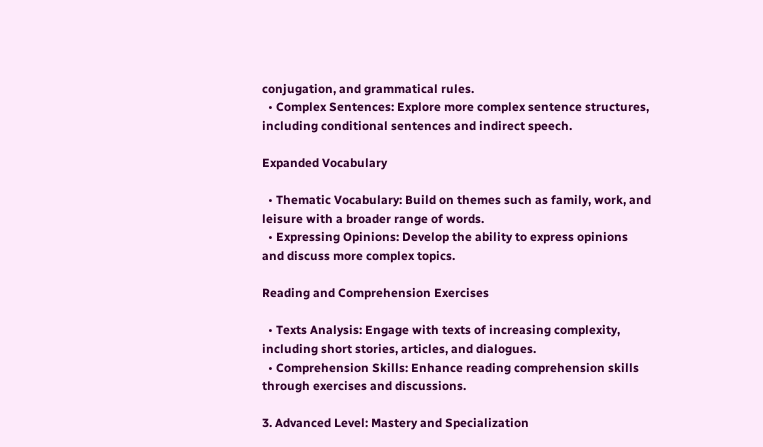conjugation, and grammatical rules.
  • Complex Sentences: Explore more complex sentence structures, including conditional sentences and indirect speech.

Expanded Vocabulary

  • Thematic Vocabulary: Build on themes such as family, work, and leisure with a broader range of words.
  • Expressing Opinions: Develop the ability to express opinions and discuss more complex topics.

Reading and Comprehension Exercises

  • Texts Analysis: Engage with texts of increasing complexity, including short stories, articles, and dialogues.
  • Comprehension Skills: Enhance reading comprehension skills through exercises and discussions.

3. Advanced Level: Mastery and Specialization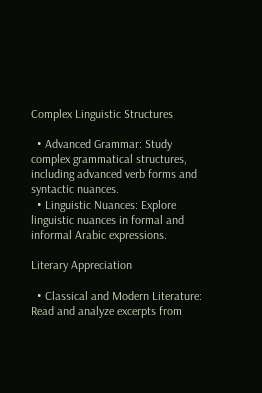Complex Linguistic Structures

  • Advanced Grammar: Study complex grammatical structures, including advanced verb forms and syntactic nuances.
  • Linguistic Nuances: Explore linguistic nuances in formal and informal Arabic expressions.

Literary Appreciation

  • Classical and Modern Literature: Read and analyze excerpts from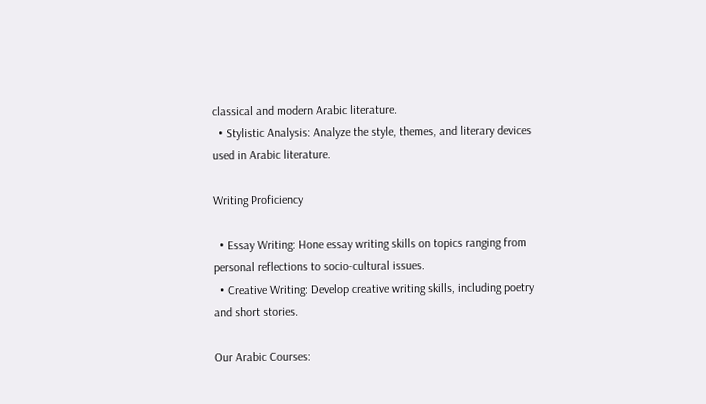classical and modern Arabic literature.
  • Stylistic Analysis: Analyze the style, themes, and literary devices used in Arabic literature.

Writing Proficiency

  • Essay Writing: Hone essay writing skills on topics ranging from personal reflections to socio-cultural issues.
  • Creative Writing: Develop creative writing skills, including poetry and short stories.

Our Arabic Courses: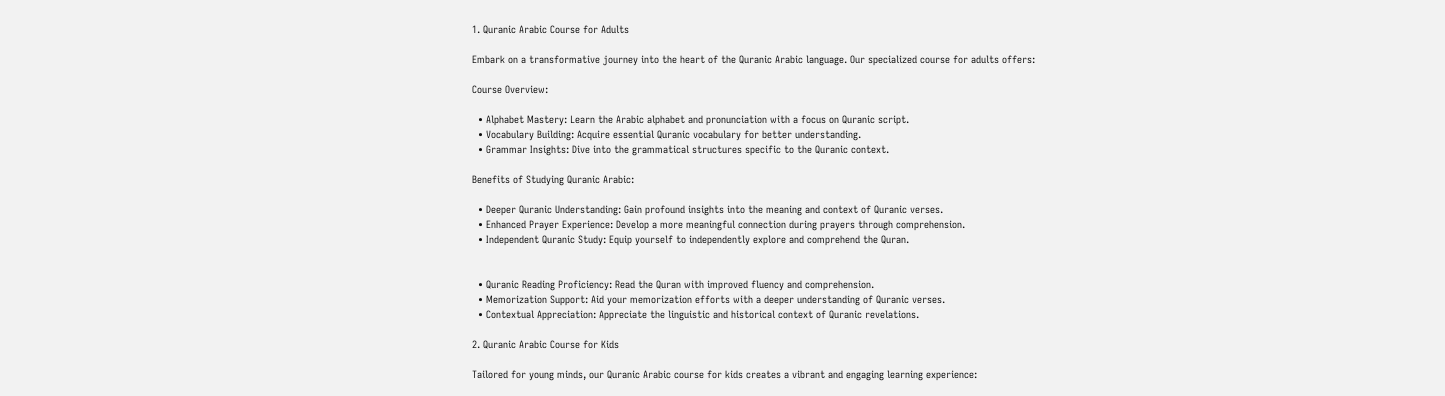1. Quranic Arabic Course for Adults

Embark on a transformative journey into the heart of the Quranic Arabic language. Our specialized course for adults offers:

Course Overview:

  • Alphabet Mastery: Learn the Arabic alphabet and pronunciation with a focus on Quranic script.
  • Vocabulary Building: Acquire essential Quranic vocabulary for better understanding.
  • Grammar Insights: Dive into the grammatical structures specific to the Quranic context.

Benefits of Studying Quranic Arabic:

  • Deeper Quranic Understanding: Gain profound insights into the meaning and context of Quranic verses.
  • Enhanced Prayer Experience: Develop a more meaningful connection during prayers through comprehension.
  • Independent Quranic Study: Equip yourself to independently explore and comprehend the Quran.


  • Quranic Reading Proficiency: Read the Quran with improved fluency and comprehension.
  • Memorization Support: Aid your memorization efforts with a deeper understanding of Quranic verses.
  • Contextual Appreciation: Appreciate the linguistic and historical context of Quranic revelations.

2. Quranic Arabic Course for Kids

Tailored for young minds, our Quranic Arabic course for kids creates a vibrant and engaging learning experience: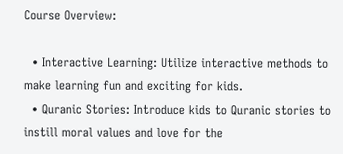Course Overview:

  • Interactive Learning: Utilize interactive methods to make learning fun and exciting for kids.
  • Quranic Stories: Introduce kids to Quranic stories to instill moral values and love for the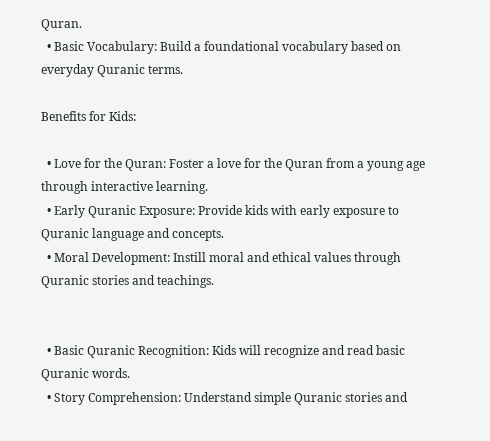Quran.
  • Basic Vocabulary: Build a foundational vocabulary based on everyday Quranic terms.

Benefits for Kids:

  • Love for the Quran: Foster a love for the Quran from a young age through interactive learning.
  • Early Quranic Exposure: Provide kids with early exposure to Quranic language and concepts.
  • Moral Development: Instill moral and ethical values through Quranic stories and teachings.


  • Basic Quranic Recognition: Kids will recognize and read basic Quranic words.
  • Story Comprehension: Understand simple Quranic stories and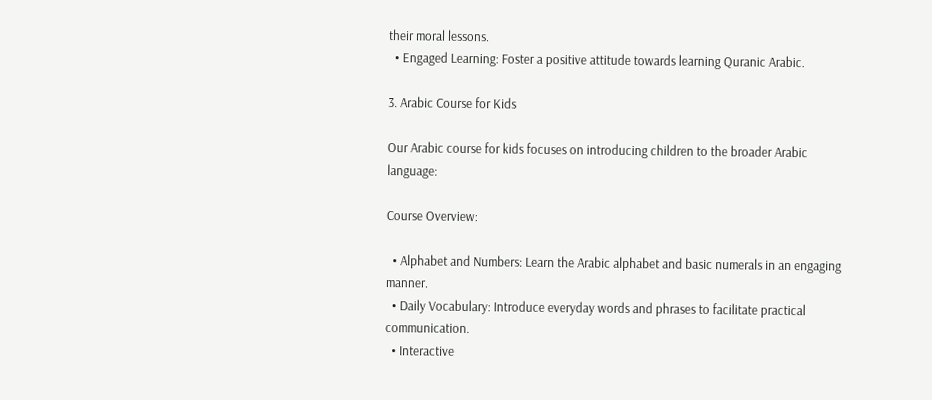their moral lessons.
  • Engaged Learning: Foster a positive attitude towards learning Quranic Arabic.

3. Arabic Course for Kids

Our Arabic course for kids focuses on introducing children to the broader Arabic language:

Course Overview:

  • Alphabet and Numbers: Learn the Arabic alphabet and basic numerals in an engaging manner.
  • Daily Vocabulary: Introduce everyday words and phrases to facilitate practical communication.
  • Interactive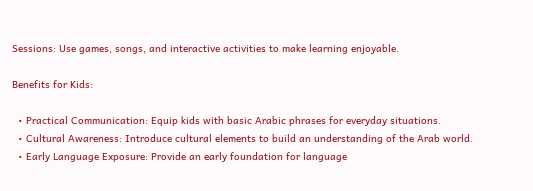Sessions: Use games, songs, and interactive activities to make learning enjoyable.

Benefits for Kids:

  • Practical Communication: Equip kids with basic Arabic phrases for everyday situations.
  • Cultural Awareness: Introduce cultural elements to build an understanding of the Arab world.
  • Early Language Exposure: Provide an early foundation for language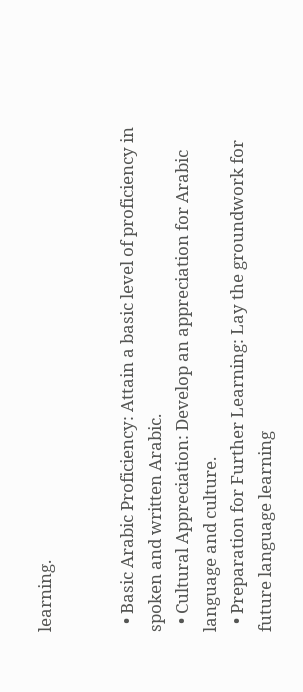learning.


  • Basic Arabic Proficiency: Attain a basic level of proficiency in spoken and written Arabic.
  • Cultural Appreciation: Develop an appreciation for Arabic language and culture.
  • Preparation for Further Learning: Lay the groundwork for future language learning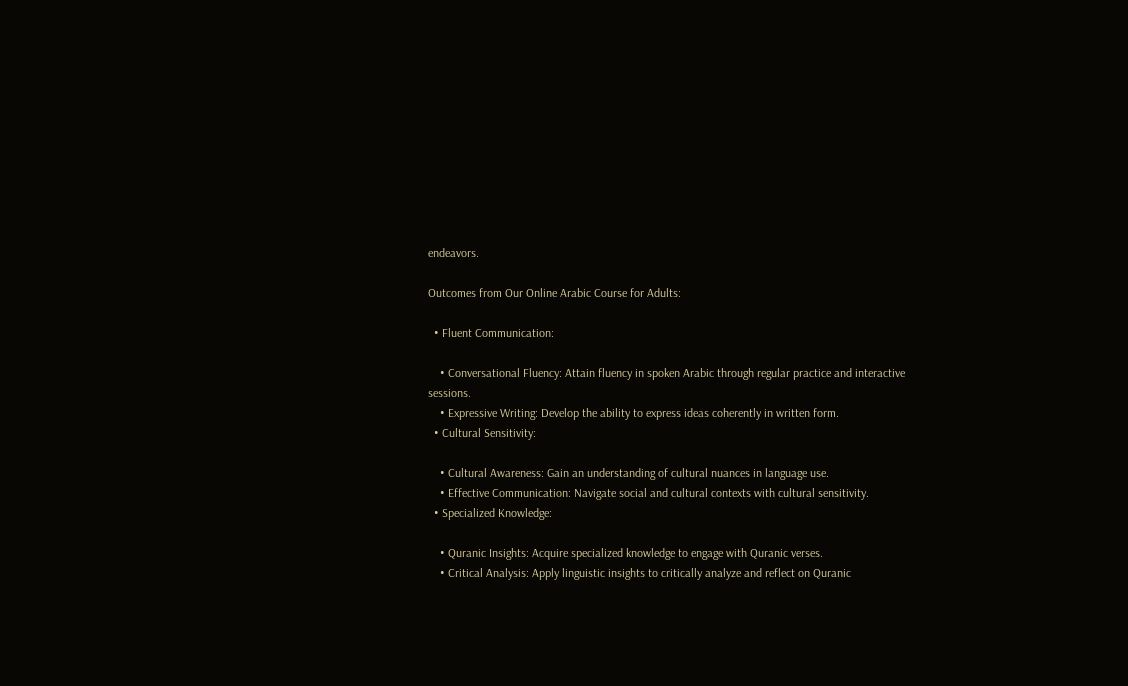endeavors.

Outcomes from Our Online Arabic Course for Adults:

  • Fluent Communication:

    • Conversational Fluency: Attain fluency in spoken Arabic through regular practice and interactive sessions.
    • Expressive Writing: Develop the ability to express ideas coherently in written form.
  • Cultural Sensitivity:

    • Cultural Awareness: Gain an understanding of cultural nuances in language use.
    • Effective Communication: Navigate social and cultural contexts with cultural sensitivity.
  • Specialized Knowledge:

    • Quranic Insights: Acquire specialized knowledge to engage with Quranic verses.
    • Critical Analysis: Apply linguistic insights to critically analyze and reflect on Quranic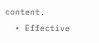content.
  • Effective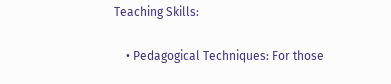Teaching Skills:

    • Pedagogical Techniques: For those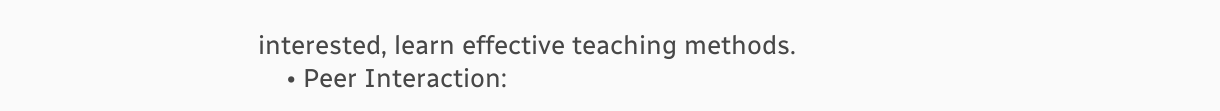interested, learn effective teaching methods.
    • Peer Interaction: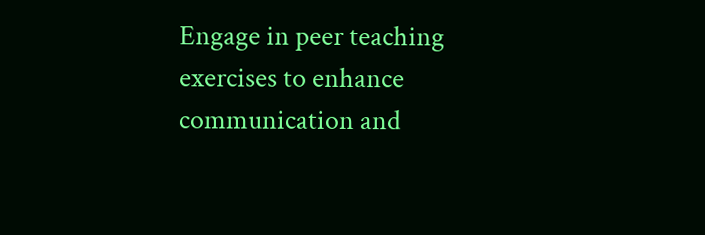Engage in peer teaching exercises to enhance communication and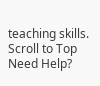teaching skills.
Scroll to Top
Need Help?